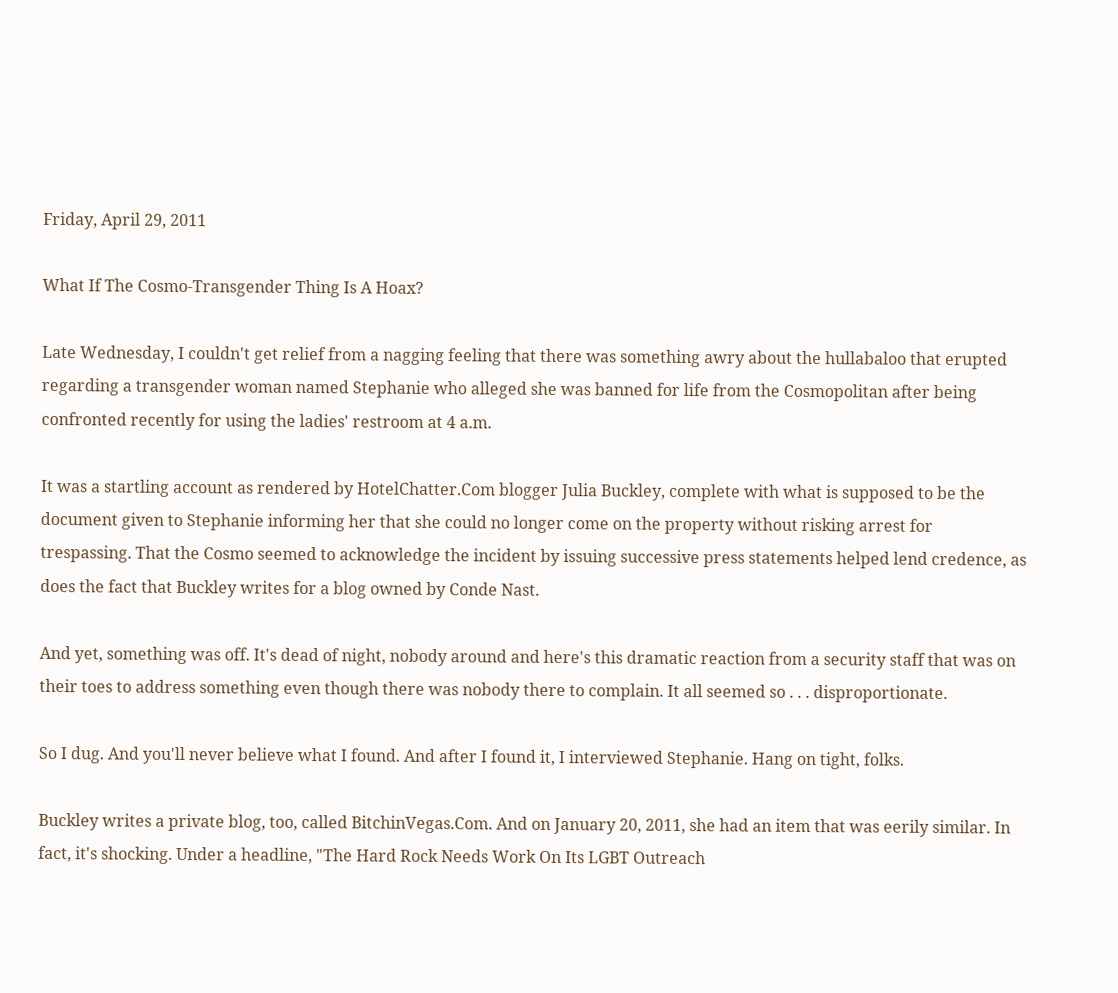Friday, April 29, 2011

What If The Cosmo-Transgender Thing Is A Hoax?

Late Wednesday, I couldn't get relief from a nagging feeling that there was something awry about the hullabaloo that erupted regarding a transgender woman named Stephanie who alleged she was banned for life from the Cosmopolitan after being confronted recently for using the ladies' restroom at 4 a.m.

It was a startling account as rendered by HotelChatter.Com blogger Julia Buckley, complete with what is supposed to be the document given to Stephanie informing her that she could no longer come on the property without risking arrest for trespassing. That the Cosmo seemed to acknowledge the incident by issuing successive press statements helped lend credence, as does the fact that Buckley writes for a blog owned by Conde Nast.

And yet, something was off. It's dead of night, nobody around and here's this dramatic reaction from a security staff that was on their toes to address something even though there was nobody there to complain. It all seemed so . . . disproportionate.

So I dug. And you'll never believe what I found. And after I found it, I interviewed Stephanie. Hang on tight, folks.

Buckley writes a private blog, too, called BitchinVegas.Com. And on January 20, 2011, she had an item that was eerily similar. In fact, it's shocking. Under a headline, "The Hard Rock Needs Work On Its LGBT Outreach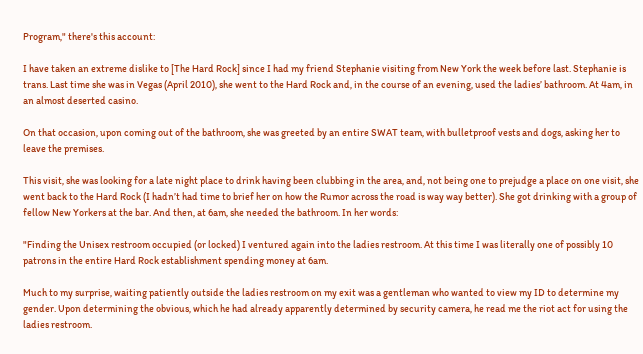Program," there's this account:

I have taken an extreme dislike to [The Hard Rock] since I had my friend Stephanie visiting from New York the week before last. Stephanie is trans. Last time she was in Vegas (April 2010), she went to the Hard Rock and, in the course of an evening, used the ladies’ bathroom. At 4am, in an almost deserted casino.

On that occasion, upon coming out of the bathroom, she was greeted by an entire SWAT team, with bulletproof vests and dogs, asking her to leave the premises.

This visit, she was looking for a late night place to drink having been clubbing in the area, and, not being one to prejudge a place on one visit, she went back to the Hard Rock (I hadn’t had time to brief her on how the Rumor across the road is way way better). She got drinking with a group of fellow New Yorkers at the bar. And then, at 6am, she needed the bathroom. In her words:

"Finding the Unisex restroom occupied (or locked) I ventured again into the ladies restroom. At this time I was literally one of possibly 10 patrons in the entire Hard Rock establishment spending money at 6am.

Much to my surprise, waiting patiently outside the ladies restroom on my exit was a gentleman who wanted to view my ID to determine my gender. Upon determining the obvious, which he had already apparently determined by security camera, he read me the riot act for using the ladies restroom.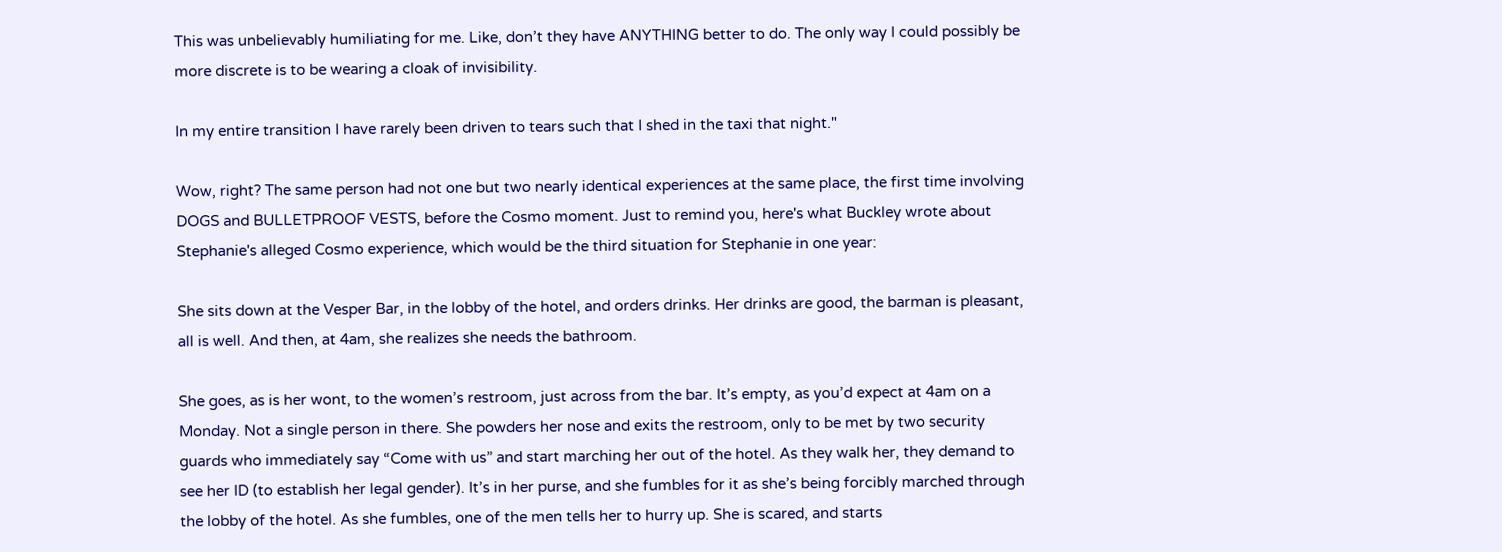This was unbelievably humiliating for me. Like, don’t they have ANYTHING better to do. The only way I could possibly be more discrete is to be wearing a cloak of invisibility.

In my entire transition I have rarely been driven to tears such that I shed in the taxi that night."

Wow, right? The same person had not one but two nearly identical experiences at the same place, the first time involving DOGS and BULLETPROOF VESTS, before the Cosmo moment. Just to remind you, here's what Buckley wrote about Stephanie's alleged Cosmo experience, which would be the third situation for Stephanie in one year:

She sits down at the Vesper Bar, in the lobby of the hotel, and orders drinks. Her drinks are good, the barman is pleasant, all is well. And then, at 4am, she realizes she needs the bathroom.

She goes, as is her wont, to the women’s restroom, just across from the bar. It’s empty, as you’d expect at 4am on a Monday. Not a single person in there. She powders her nose and exits the restroom, only to be met by two security guards who immediately say “Come with us” and start marching her out of the hotel. As they walk her, they demand to see her ID (to establish her legal gender). It’s in her purse, and she fumbles for it as she’s being forcibly marched through the lobby of the hotel. As she fumbles, one of the men tells her to hurry up. She is scared, and starts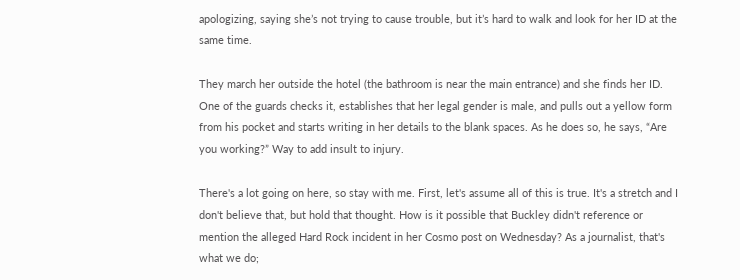apologizing, saying she’s not trying to cause trouble, but it’s hard to walk and look for her ID at the same time.

They march her outside the hotel (the bathroom is near the main entrance) and she finds her ID. One of the guards checks it, establishes that her legal gender is male, and pulls out a yellow form from his pocket and starts writing in her details to the blank spaces. As he does so, he says, “Are you working?” Way to add insult to injury.

There's a lot going on here, so stay with me. First, let's assume all of this is true. It's a stretch and I don't believe that, but hold that thought. How is it possible that Buckley didn't reference or mention the alleged Hard Rock incident in her Cosmo post on Wednesday? As a journalist, that's what we do;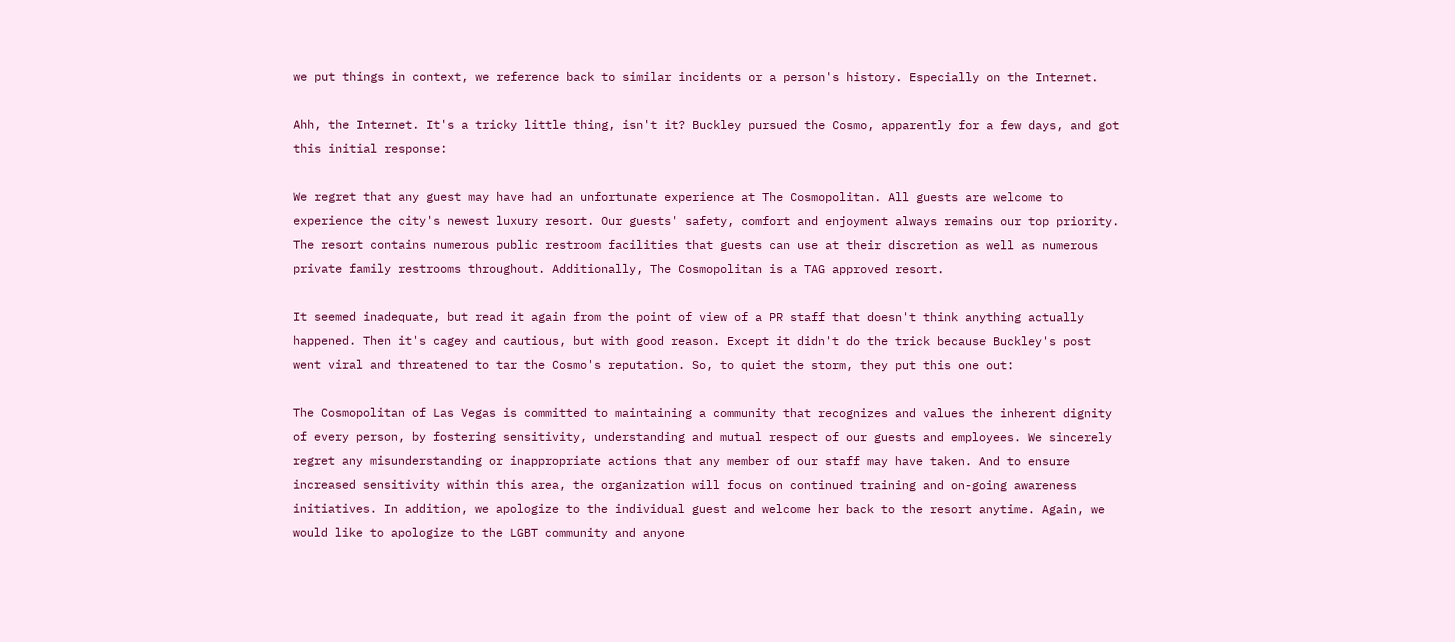we put things in context, we reference back to similar incidents or a person's history. Especially on the Internet.

Ahh, the Internet. It's a tricky little thing, isn't it? Buckley pursued the Cosmo, apparently for a few days, and got this initial response:

We regret that any guest may have had an unfortunate experience at The Cosmopolitan. All guests are welcome to experience the city's newest luxury resort. Our guests' safety, comfort and enjoyment always remains our top priority. The resort contains numerous public restroom facilities that guests can use at their discretion as well as numerous private family restrooms throughout. Additionally, The Cosmopolitan is a TAG approved resort.

It seemed inadequate, but read it again from the point of view of a PR staff that doesn't think anything actually happened. Then it's cagey and cautious, but with good reason. Except it didn't do the trick because Buckley's post went viral and threatened to tar the Cosmo's reputation. So, to quiet the storm, they put this one out:

The Cosmopolitan of Las Vegas is committed to maintaining a community that recognizes and values the inherent dignity of every person, by fostering sensitivity, understanding and mutual respect of our guests and employees. We sincerely regret any misunderstanding or inappropriate actions that any member of our staff may have taken. And to ensure increased sensitivity within this area, the organization will focus on continued training and on-going awareness initiatives. In addition, we apologize to the individual guest and welcome her back to the resort anytime. Again, we would like to apologize to the LGBT community and anyone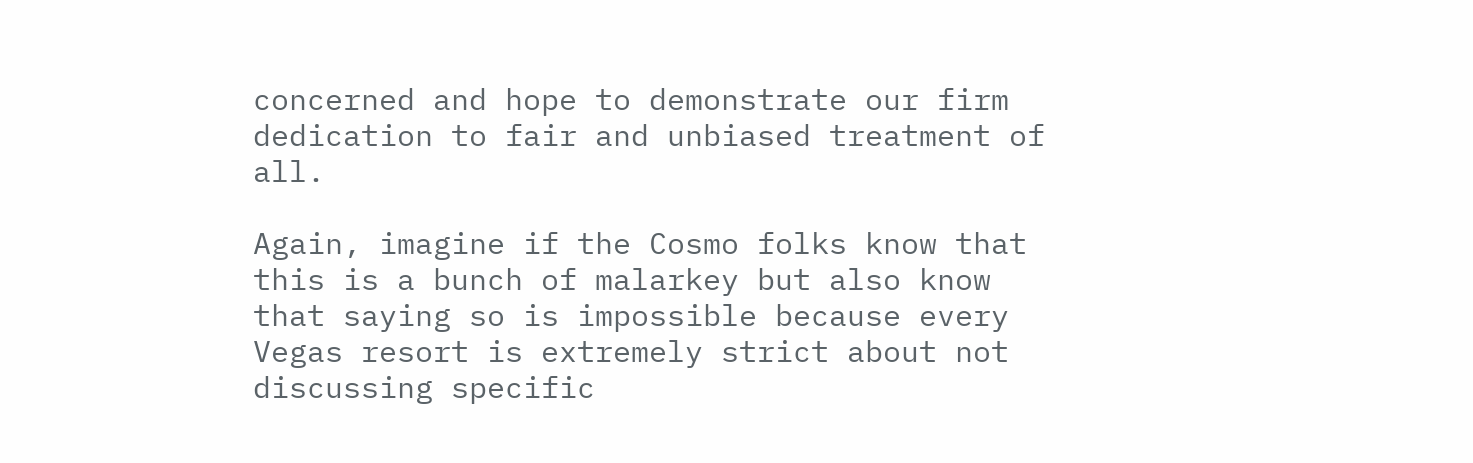concerned and hope to demonstrate our firm dedication to fair and unbiased treatment of all.

Again, imagine if the Cosmo folks know that this is a bunch of malarkey but also know that saying so is impossible because every Vegas resort is extremely strict about not discussing specific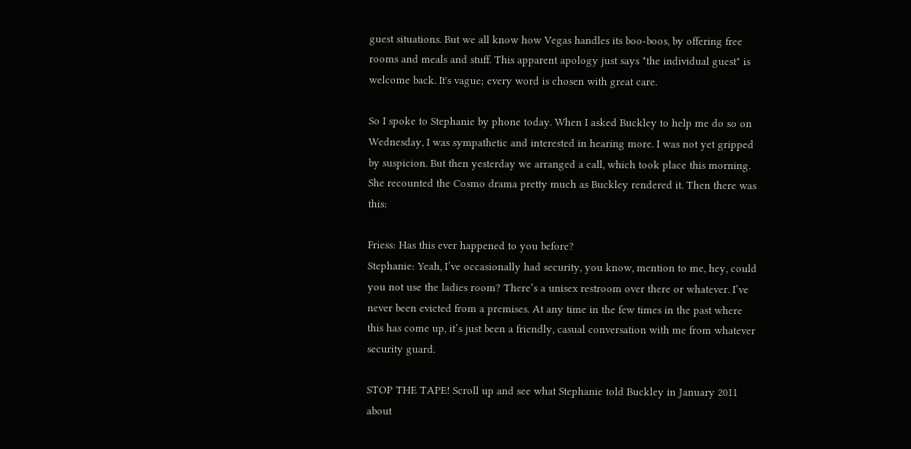guest situations. But we all know how Vegas handles its boo-boos, by offering free rooms and meals and stuff. This apparent apology just says "the individual guest" is welcome back. It's vague; every word is chosen with great care.

So I spoke to Stephanie by phone today. When I asked Buckley to help me do so on Wednesday, I was sympathetic and interested in hearing more. I was not yet gripped by suspicion. But then yesterday we arranged a call, which took place this morning. She recounted the Cosmo drama pretty much as Buckley rendered it. Then there was this:

Friess: Has this ever happened to you before?
Stephanie: Yeah, I’ve occasionally had security, you know, mention to me, hey, could you not use the ladies room? There’s a unisex restroom over there or whatever. I’ve never been evicted from a premises. At any time in the few times in the past where this has come up, it’s just been a friendly, casual conversation with me from whatever security guard.

STOP THE TAPE! Scroll up and see what Stephanie told Buckley in January 2011 about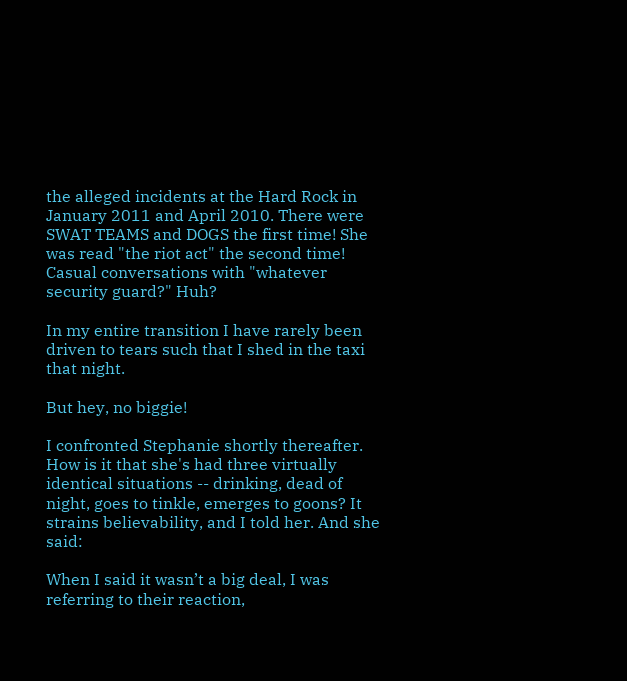the alleged incidents at the Hard Rock in January 2011 and April 2010. There were SWAT TEAMS and DOGS the first time! She was read "the riot act" the second time! Casual conversations with "whatever security guard?" Huh?

In my entire transition I have rarely been driven to tears such that I shed in the taxi that night.

But hey, no biggie!

I confronted Stephanie shortly thereafter. How is it that she's had three virtually identical situations -- drinking, dead of night, goes to tinkle, emerges to goons? It strains believability, and I told her. And she said:

When I said it wasn’t a big deal, I was referring to their reaction,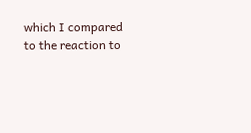which I compared to the reaction to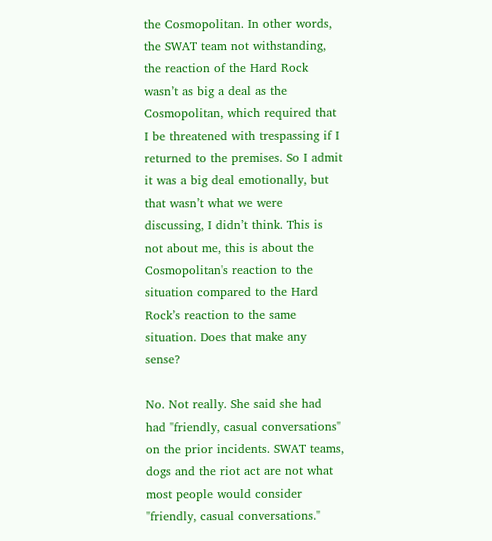the Cosmopolitan. In other words, the SWAT team not withstanding, the reaction of the Hard Rock wasn’t as big a deal as the Cosmopolitan, which required that I be threatened with trespassing if I returned to the premises. So I admit it was a big deal emotionally, but that wasn’t what we were discussing, I didn’t think. This is not about me, this is about the Cosmopolitan's reaction to the situation compared to the Hard Rock’s reaction to the same situation. Does that make any sense?

No. Not really. She said she had had "friendly, casual conversations" on the prior incidents. SWAT teams, dogs and the riot act are not what most people would consider "friendly, casual conversations."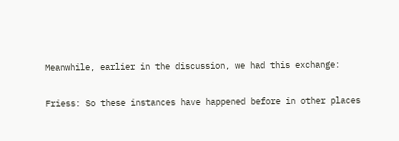Meanwhile, earlier in the discussion, we had this exchange:

Friess: So these instances have happened before in other places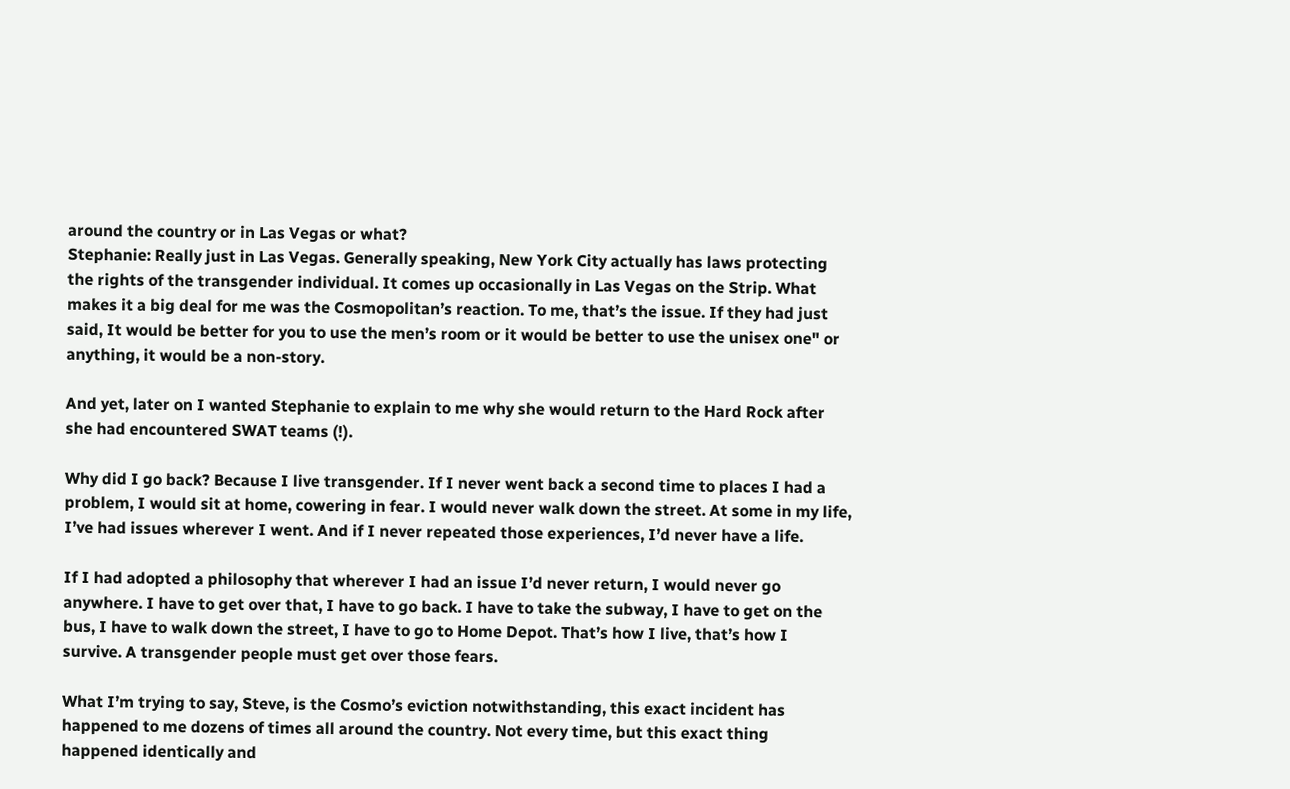around the country or in Las Vegas or what?
Stephanie: Really just in Las Vegas. Generally speaking, New York City actually has laws protecting the rights of the transgender individual. It comes up occasionally in Las Vegas on the Strip. What makes it a big deal for me was the Cosmopolitan’s reaction. To me, that’s the issue. If they had just said, It would be better for you to use the men’s room or it would be better to use the unisex one" or anything, it would be a non-story.

And yet, later on I wanted Stephanie to explain to me why she would return to the Hard Rock after she had encountered SWAT teams (!).

Why did I go back? Because I live transgender. If I never went back a second time to places I had a problem, I would sit at home, cowering in fear. I would never walk down the street. At some in my life, I’ve had issues wherever I went. And if I never repeated those experiences, I’d never have a life.

If I had adopted a philosophy that wherever I had an issue I’d never return, I would never go anywhere. I have to get over that, I have to go back. I have to take the subway, I have to get on the bus, I have to walk down the street, I have to go to Home Depot. That’s how I live, that’s how I survive. A transgender people must get over those fears.

What I’m trying to say, Steve, is the Cosmo’s eviction notwithstanding, this exact incident has happened to me dozens of times all around the country. Not every time, but this exact thing happened identically and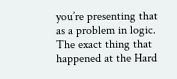you’re presenting that as a problem in logic. The exact thing that happened at the Hard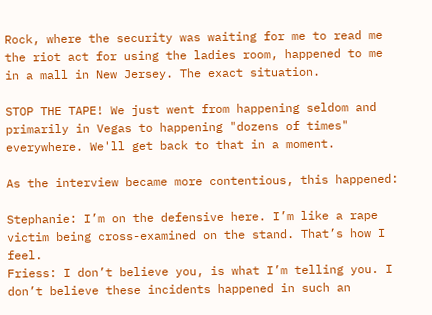Rock, where the security was waiting for me to read me the riot act for using the ladies room, happened to me in a mall in New Jersey. The exact situation.

STOP THE TAPE! We just went from happening seldom and primarily in Vegas to happening "dozens of times" everywhere. We'll get back to that in a moment.

As the interview became more contentious, this happened:

Stephanie: I’m on the defensive here. I’m like a rape victim being cross-examined on the stand. That’s how I feel.
Friess: I don’t believe you, is what I’m telling you. I don’t believe these incidents happened in such an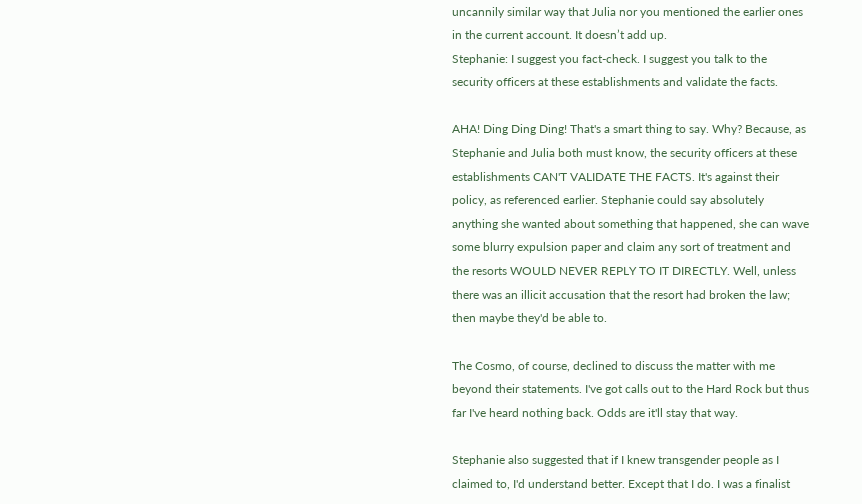uncannily similar way that Julia nor you mentioned the earlier ones in the current account. It doesn’t add up.
Stephanie: I suggest you fact-check. I suggest you talk to the security officers at these establishments and validate the facts.

AHA! Ding Ding Ding! That's a smart thing to say. Why? Because, as Stephanie and Julia both must know, the security officers at these establishments CAN'T VALIDATE THE FACTS. It's against their policy, as referenced earlier. Stephanie could say absolutely anything she wanted about something that happened, she can wave some blurry expulsion paper and claim any sort of treatment and the resorts WOULD NEVER REPLY TO IT DIRECTLY. Well, unless there was an illicit accusation that the resort had broken the law; then maybe they'd be able to.

The Cosmo, of course, declined to discuss the matter with me beyond their statements. I've got calls out to the Hard Rock but thus far I've heard nothing back. Odds are it'll stay that way.

Stephanie also suggested that if I knew transgender people as I claimed to, I'd understand better. Except that I do. I was a finalist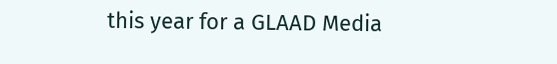this year for a GLAAD Media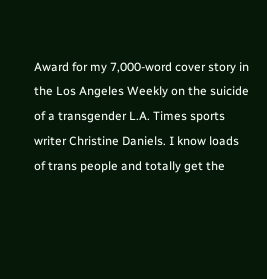Award for my 7,000-word cover story in the Los Angeles Weekly on the suicide of a transgender L.A. Times sports writer Christine Daniels. I know loads of trans people and totally get the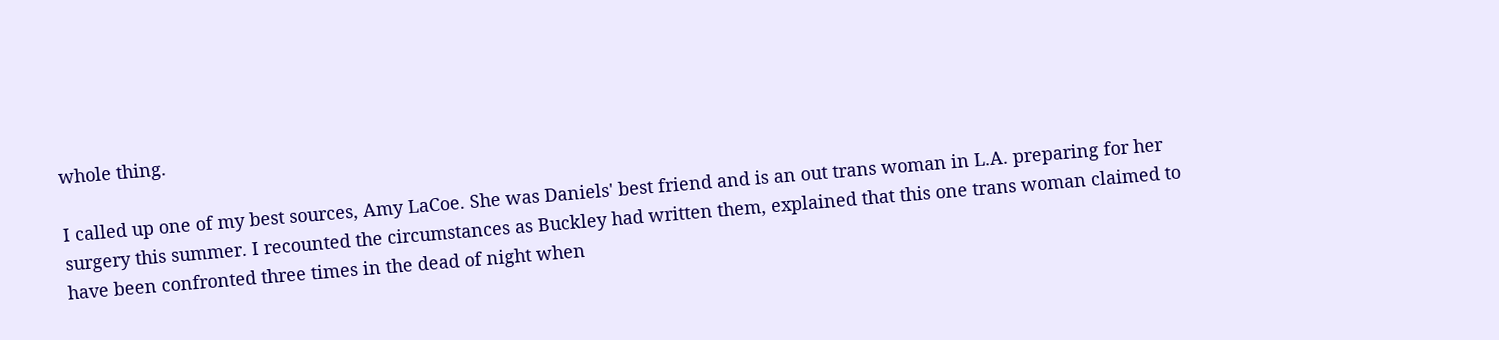whole thing.

I called up one of my best sources, Amy LaCoe. She was Daniels' best friend and is an out trans woman in L.A. preparing for her surgery this summer. I recounted the circumstances as Buckley had written them, explained that this one trans woman claimed to have been confronted three times in the dead of night when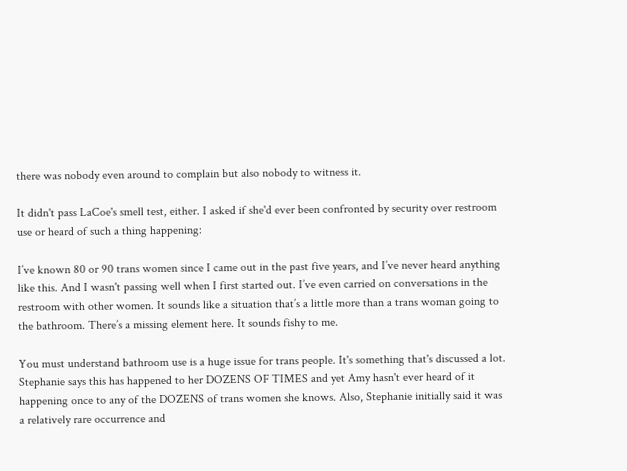there was nobody even around to complain but also nobody to witness it.

It didn't pass LaCoe's smell test, either. I asked if she'd ever been confronted by security over restroom use or heard of such a thing happening:

I’ve known 80 or 90 trans women since I came out in the past five years, and I’ve never heard anything like this. And I wasn't passing well when I first started out. I’ve even carried on conversations in the restroom with other women. It sounds like a situation that’s a little more than a trans woman going to the bathroom. There’s a missing element here. It sounds fishy to me.

You must understand bathroom use is a huge issue for trans people. It's something that's discussed a lot. Stephanie says this has happened to her DOZENS OF TIMES and yet Amy hasn't ever heard of it happening once to any of the DOZENS of trans women she knows. Also, Stephanie initially said it was a relatively rare occurrence and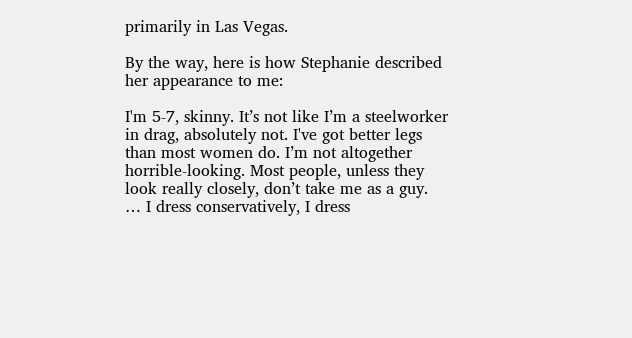primarily in Las Vegas.

By the way, here is how Stephanie described her appearance to me:

I'm 5-7, skinny. It’s not like I’m a steelworker in drag, absolutely not. I've got better legs than most women do. I’m not altogether horrible-looking. Most people, unless they look really closely, don’t take me as a guy. … I dress conservatively, I dress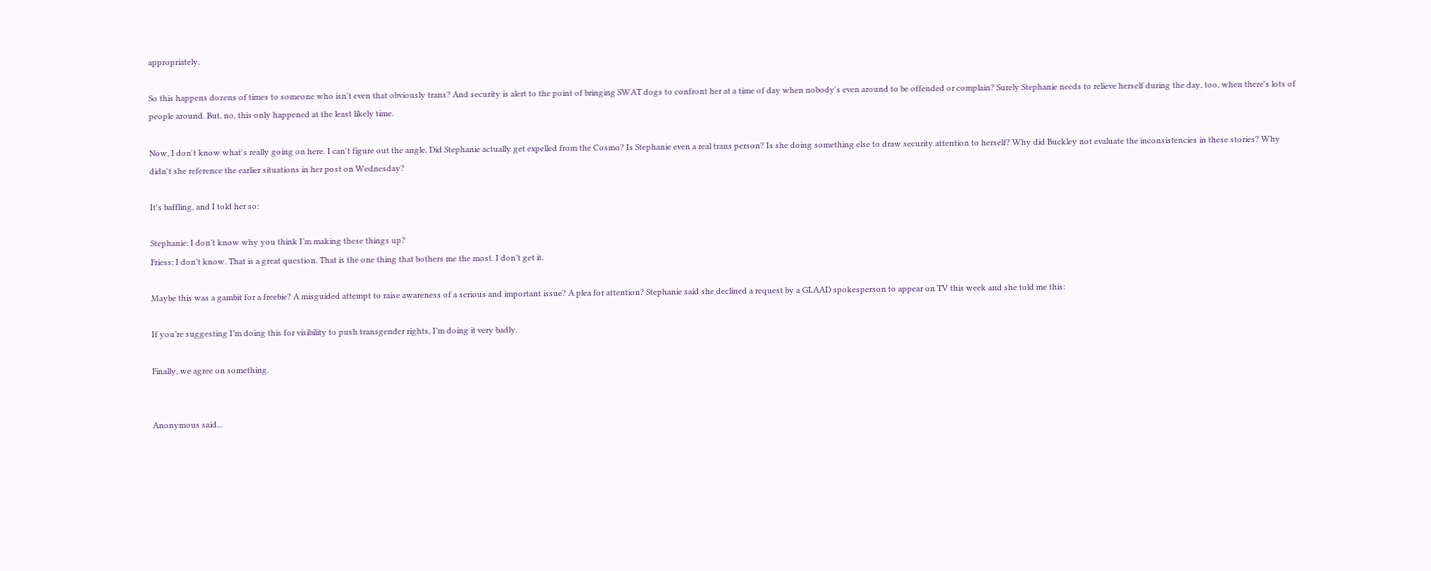appropriately.

So this happens dozens of times to someone who isn't even that obviously trans? And security is alert to the point of bringing SWAT dogs to confront her at a time of day when nobody's even around to be offended or complain? Surely Stephanie needs to relieve herself during the day, too, when there's lots of people around. But, no, this only happened at the least likely time.

Now, I don't know what's really going on here. I can't figure out the angle. Did Stephanie actually get expelled from the Cosmo? Is Stephanie even a real trans person? Is she doing something else to draw security attention to herself? Why did Buckley not evaluate the inconsistencies in these stories? Why didn't she reference the earlier situations in her post on Wednesday?

It's baffling, and I told her so:

Stephanie: I don’t know why you think I’m making these things up?
Friess: I don’t know. That is a great question. That is the one thing that bothers me the most. I don’t get it.

Maybe this was a gambit for a freebie? A misguided attempt to raise awareness of a serious and important issue? A plea for attention? Stephanie said she declined a request by a GLAAD spokesperson to appear on TV this week and she told me this:

If you’re suggesting I’m doing this for visibility to push transgender rights, I’m doing it very badly.

Finally, we agree on something.


Anonymous said...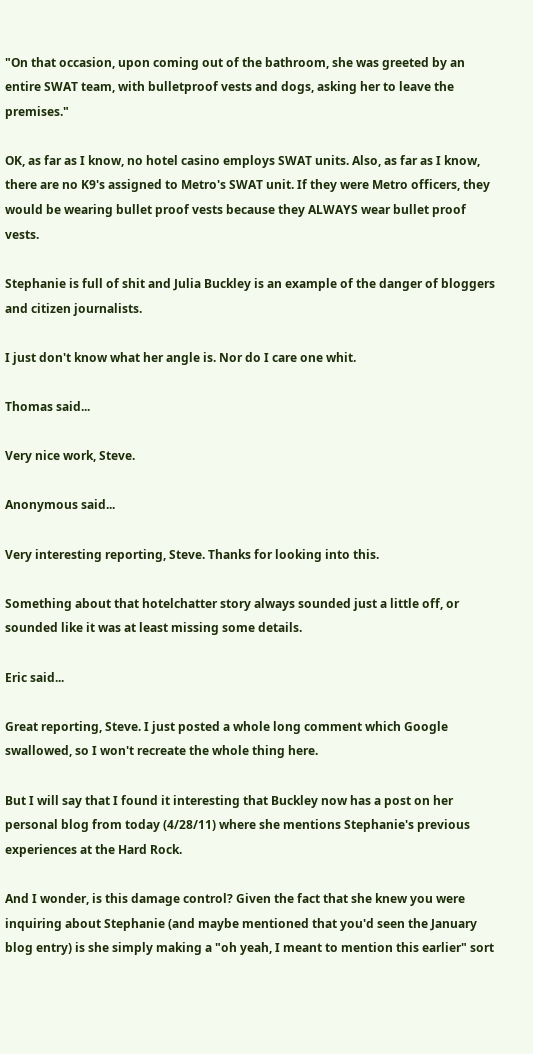"On that occasion, upon coming out of the bathroom, she was greeted by an entire SWAT team, with bulletproof vests and dogs, asking her to leave the premises."

OK, as far as I know, no hotel casino employs SWAT units. Also, as far as I know, there are no K9's assigned to Metro's SWAT unit. If they were Metro officers, they would be wearing bullet proof vests because they ALWAYS wear bullet proof vests.

Stephanie is full of shit and Julia Buckley is an example of the danger of bloggers and citizen journalists.

I just don't know what her angle is. Nor do I care one whit.

Thomas said...

Very nice work, Steve.

Anonymous said...

Very interesting reporting, Steve. Thanks for looking into this.

Something about that hotelchatter story always sounded just a little off, or sounded like it was at least missing some details.

Eric said...

Great reporting, Steve. I just posted a whole long comment which Google swallowed, so I won't recreate the whole thing here.

But I will say that I found it interesting that Buckley now has a post on her personal blog from today (4/28/11) where she mentions Stephanie's previous experiences at the Hard Rock.

And I wonder, is this damage control? Given the fact that she knew you were inquiring about Stephanie (and maybe mentioned that you'd seen the January blog entry) is she simply making a "oh yeah, I meant to mention this earlier" sort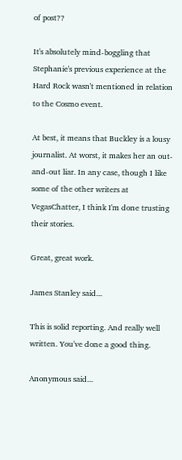of post??

It's absolutely mind-boggling that Stephanie's previous experience at the Hard Rock wasn't mentioned in relation to the Cosmo event.

At best, it means that Buckley is a lousy journalist. At worst, it makes her an out-and-out liar. In any case, though I like some of the other writers at VegasChatter, I think I'm done trusting their stories.

Great, great work.

James Stanley said...

This is solid reporting. And really well written. You've done a good thing.

Anonymous said...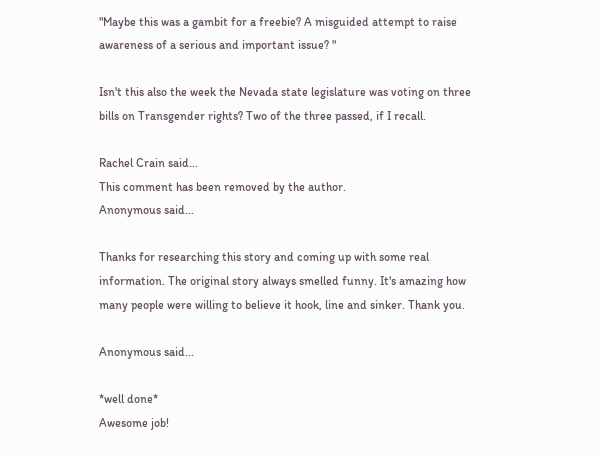"Maybe this was a gambit for a freebie? A misguided attempt to raise awareness of a serious and important issue? "

Isn't this also the week the Nevada state legislature was voting on three bills on Transgender rights? Two of the three passed, if I recall.

Rachel Crain said...
This comment has been removed by the author.
Anonymous said...

Thanks for researching this story and coming up with some real information. The original story always smelled funny. It's amazing how many people were willing to believe it hook, line and sinker. Thank you.

Anonymous said...

*well done*
Awesome job!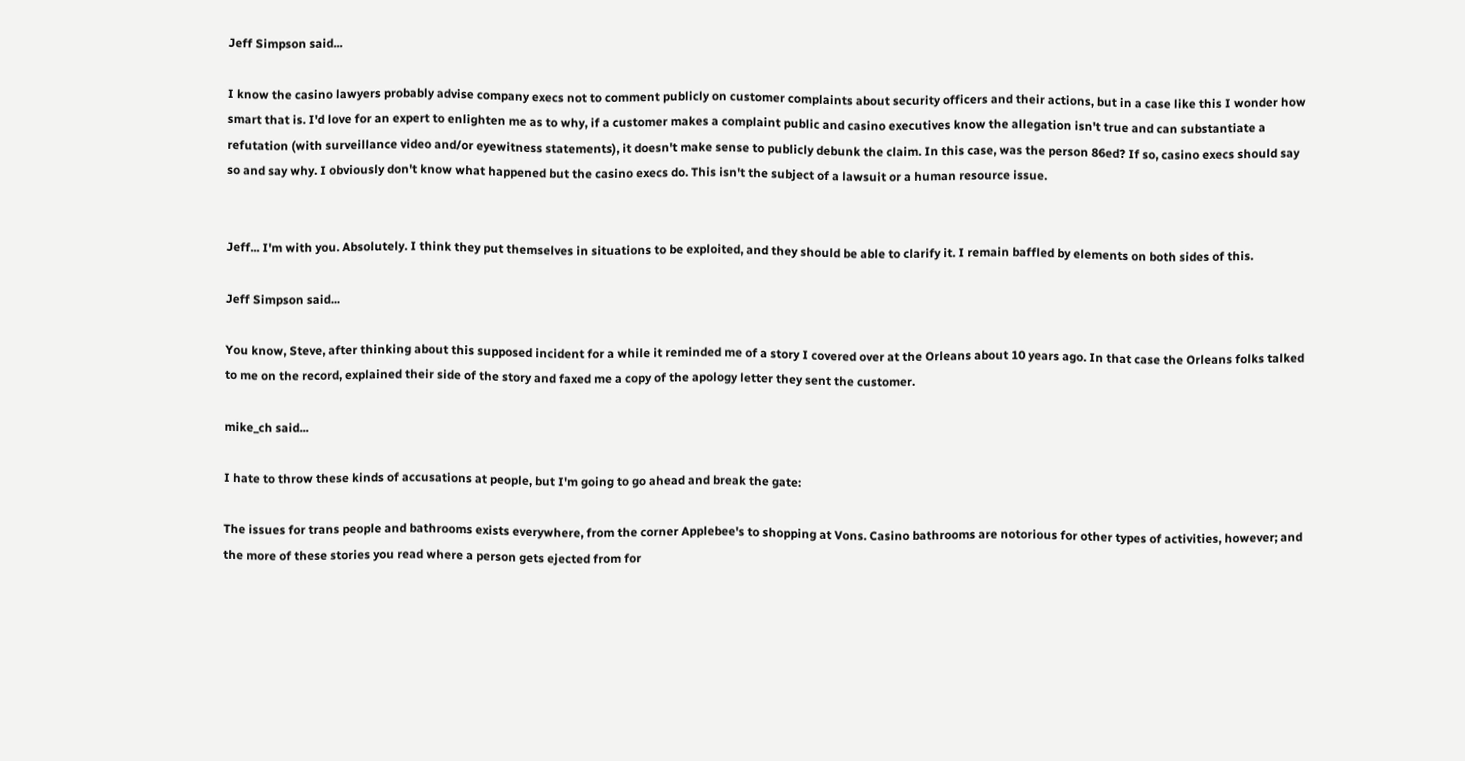Jeff Simpson said...

I know the casino lawyers probably advise company execs not to comment publicly on customer complaints about security officers and their actions, but in a case like this I wonder how smart that is. I'd love for an expert to enlighten me as to why, if a customer makes a complaint public and casino executives know the allegation isn't true and can substantiate a refutation (with surveillance video and/or eyewitness statements), it doesn't make sense to publicly debunk the claim. In this case, was the person 86ed? If so, casino execs should say so and say why. I obviously don't know what happened but the casino execs do. This isn't the subject of a lawsuit or a human resource issue.


Jeff... I'm with you. Absolutely. I think they put themselves in situations to be exploited, and they should be able to clarify it. I remain baffled by elements on both sides of this.

Jeff Simpson said...

You know, Steve, after thinking about this supposed incident for a while it reminded me of a story I covered over at the Orleans about 10 years ago. In that case the Orleans folks talked to me on the record, explained their side of the story and faxed me a copy of the apology letter they sent the customer.

mike_ch said...

I hate to throw these kinds of accusations at people, but I'm going to go ahead and break the gate:

The issues for trans people and bathrooms exists everywhere, from the corner Applebee's to shopping at Vons. Casino bathrooms are notorious for other types of activities, however; and the more of these stories you read where a person gets ejected from for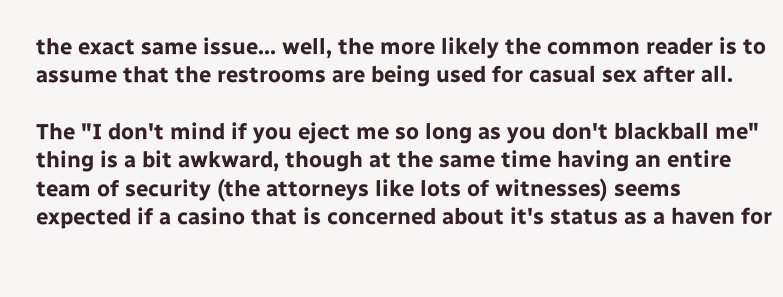the exact same issue... well, the more likely the common reader is to assume that the restrooms are being used for casual sex after all.

The "I don't mind if you eject me so long as you don't blackball me" thing is a bit awkward, though at the same time having an entire team of security (the attorneys like lots of witnesses) seems expected if a casino that is concerned about it's status as a haven for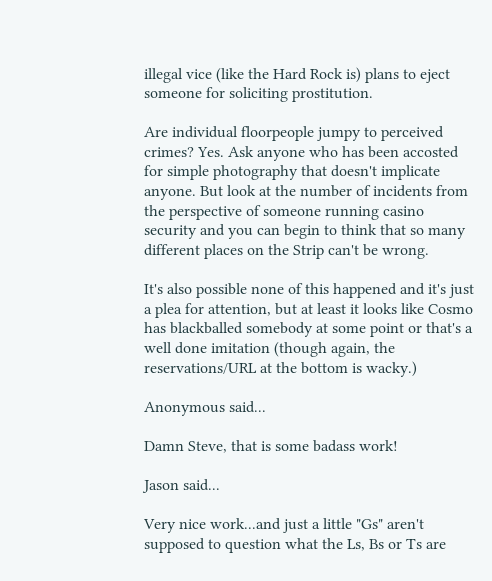illegal vice (like the Hard Rock is) plans to eject someone for soliciting prostitution.

Are individual floorpeople jumpy to perceived crimes? Yes. Ask anyone who has been accosted for simple photography that doesn't implicate anyone. But look at the number of incidents from the perspective of someone running casino security and you can begin to think that so many different places on the Strip can't be wrong.

It's also possible none of this happened and it's just a plea for attention, but at least it looks like Cosmo has blackballed somebody at some point or that's a well done imitation (though again, the reservations/URL at the bottom is wacky.)

Anonymous said...

Damn Steve, that is some badass work!

Jason said...

Very nice work...and just a little "Gs" aren't supposed to question what the Ls, Bs or Ts are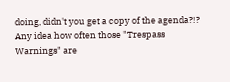doing, didn't you get a copy of the agenda?!?
Any idea how often those "Trespass Warnings" are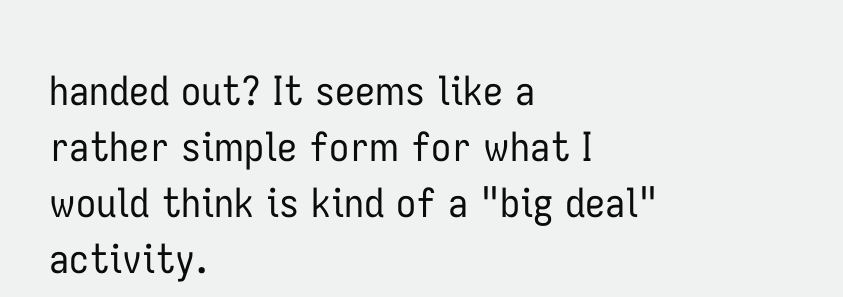handed out? It seems like a rather simple form for what I would think is kind of a "big deal" activity.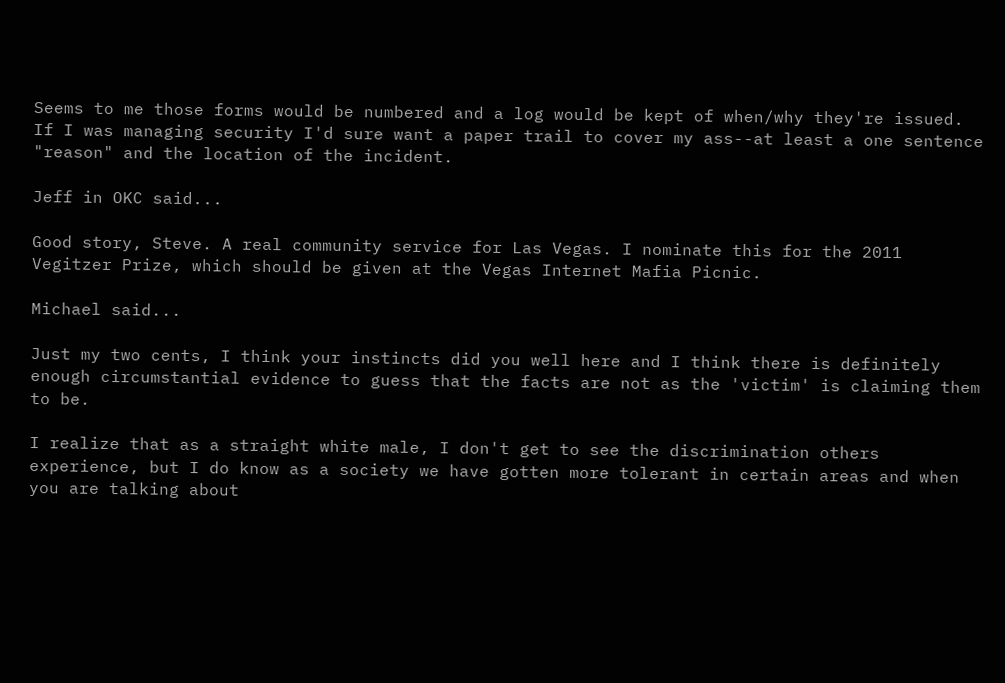Seems to me those forms would be numbered and a log would be kept of when/why they're issued. If I was managing security I'd sure want a paper trail to cover my ass--at least a one sentence "reason" and the location of the incident.

Jeff in OKC said...

Good story, Steve. A real community service for Las Vegas. I nominate this for the 2011 Vegitzer Prize, which should be given at the Vegas Internet Mafia Picnic.

Michael said...

Just my two cents, I think your instincts did you well here and I think there is definitely enough circumstantial evidence to guess that the facts are not as the 'victim' is claiming them to be.

I realize that as a straight white male, I don't get to see the discrimination others experience, but I do know as a society we have gotten more tolerant in certain areas and when you are talking about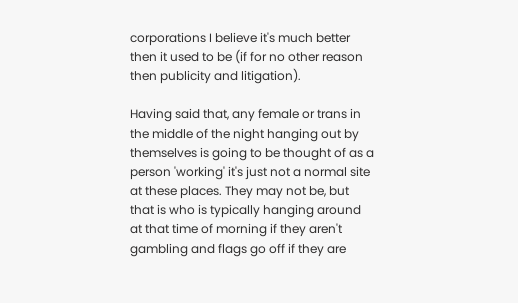corporations I believe it's much better then it used to be (if for no other reason then publicity and litigation).

Having said that, any female or trans in the middle of the night hanging out by themselves is going to be thought of as a person 'working' it's just not a normal site at these places. They may not be, but that is who is typically hanging around at that time of morning if they aren't gambling and flags go off if they are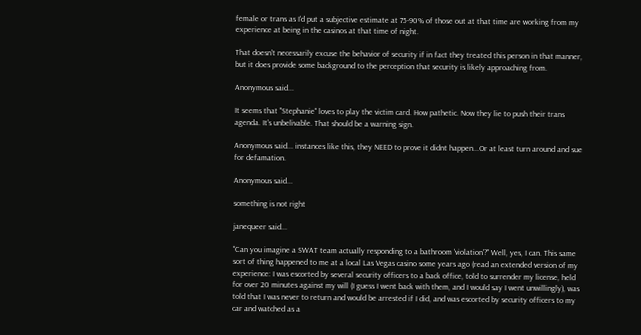female or trans as I'd put a subjective estimate at 75-90% of those out at that time are working from my experience at being in the casinos at that time of night.

That doesn't necessarily excuse the behavior of security if in fact they treated this person in that manner, but it does provide some background to the perception that security is likely approaching from.

Anonymous said...

It seems that "Stephanie" loves to play the victim card. How pathetic. Now they lie to push their trans agenda. It's unbelivable. That should be a warning sign.

Anonymous said... instances like this, they NEED to prove it didnt happen...Or at least turn around and sue for defamation.

Anonymous said...

something is not right

janequeer said...

"Can you imagine a SWAT team actually responding to a bathroom 'violation'?" Well, yes, I can. This same sort of thing happened to me at a local Las Vegas casino some years ago (read an extended version of my experience: I was escorted by several security officers to a back office, told to surrender my license, held for over 20 minutes against my will (I guess I went back with them, and I would say I went unwillingly), was told that I was never to return and would be arrested if I did, and was escorted by security officers to my car and watched as a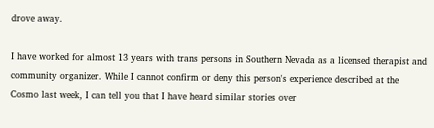drove away.

I have worked for almost 13 years with trans persons in Southern Nevada as a licensed therapist and community organizer. While I cannot confirm or deny this person's experience described at the Cosmo last week, I can tell you that I have heard similar stories over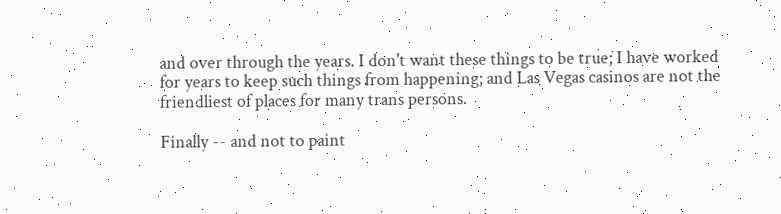and over through the years. I don't want these things to be true; I have worked for years to keep such things from happening; and Las Vegas casinos are not the friendliest of places for many trans persons.

Finally -- and not to paint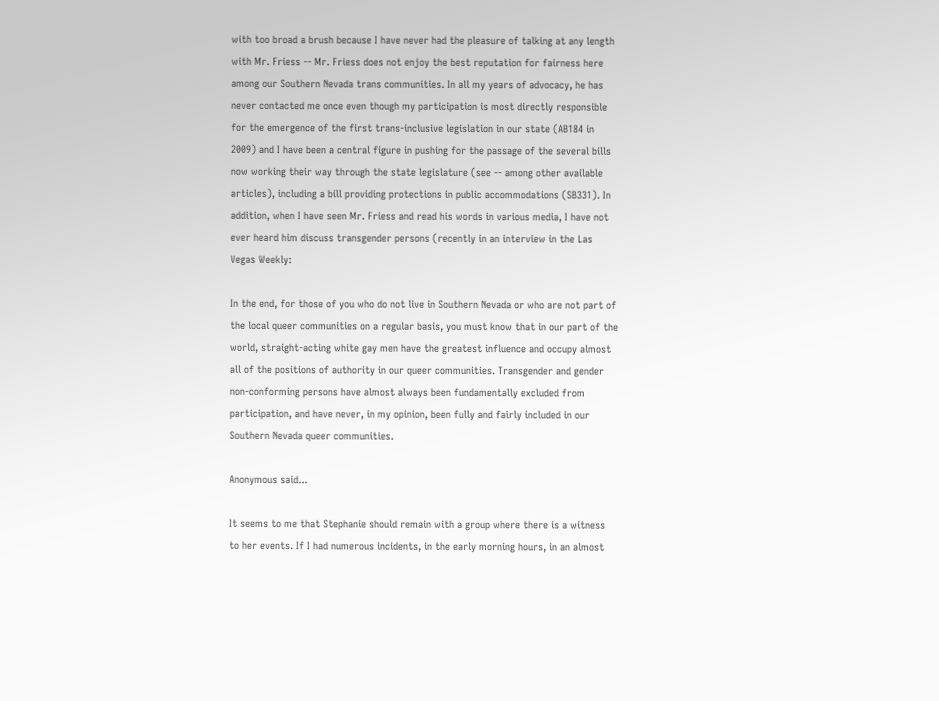with too broad a brush because I have never had the pleasure of talking at any length with Mr. Friess -- Mr. Friess does not enjoy the best reputation for fairness here among our Southern Nevada trans communities. In all my years of advocacy, he has never contacted me once even though my participation is most directly responsible for the emergence of the first trans-inclusive legislation in our state (AB184 in 2009) and I have been a central figure in pushing for the passage of the several bills now working their way through the state legislature (see -- among other available articles), including a bill providing protections in public accommodations (SB331). In addition, when I have seen Mr. Friess and read his words in various media, I have not ever heard him discuss transgender persons (recently in an interview in the Las Vegas Weekly:

In the end, for those of you who do not live in Southern Nevada or who are not part of the local queer communities on a regular basis, you must know that in our part of the world, straight-acting white gay men have the greatest influence and occupy almost all of the positions of authority in our queer communities. Transgender and gender non-conforming persons have almost always been fundamentally excluded from participation, and have never, in my opinion, been fully and fairly included in our Southern Nevada queer communities.

Anonymous said...

It seems to me that Stephanie should remain with a group where there is a witness to her events. If I had numerous incidents, in the early morning hours, in an almost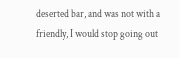deserted bar, and was not with a friendly, I would stop going out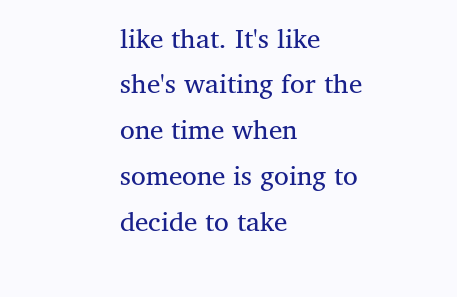like that. It's like she's waiting for the one time when someone is going to decide to take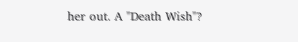her out. A "Death Wish"?